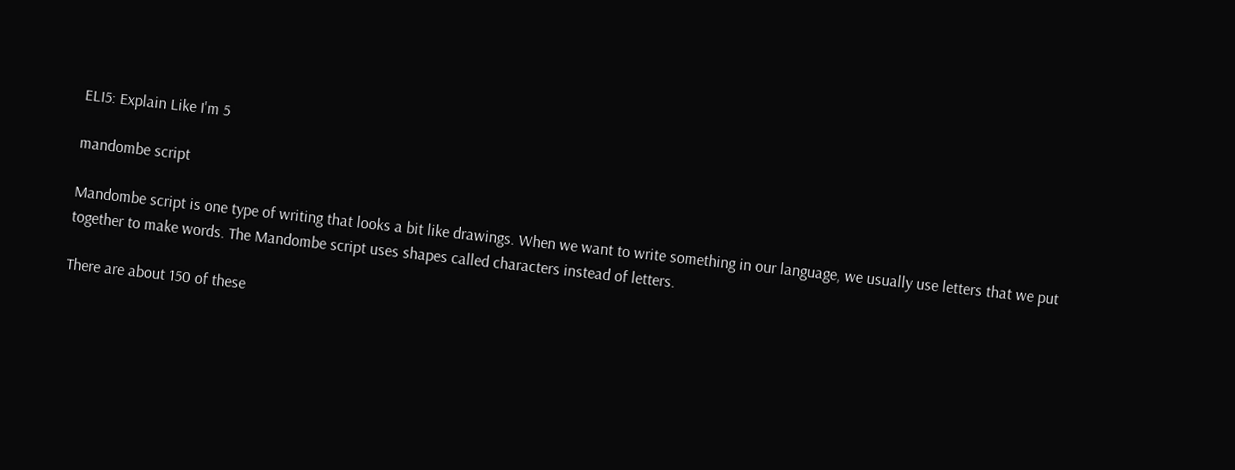ELI5: Explain Like I'm 5

mandombe script

Mandombe script is one type of writing that looks a bit like drawings. When we want to write something in our language, we usually use letters that we put together to make words. The Mandombe script uses shapes called characters instead of letters.

There are about 150 of these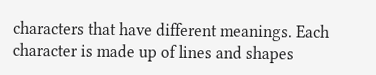characters that have different meanings. Each character is made up of lines and shapes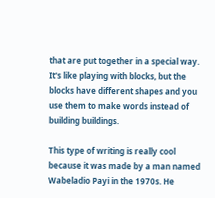that are put together in a special way. It's like playing with blocks, but the blocks have different shapes and you use them to make words instead of building buildings.

This type of writing is really cool because it was made by a man named Wabeladio Payi in the 1970s. He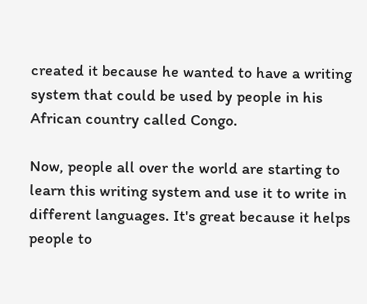created it because he wanted to have a writing system that could be used by people in his African country called Congo.

Now, people all over the world are starting to learn this writing system and use it to write in different languages. It's great because it helps people to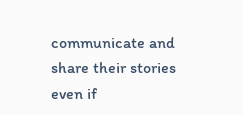communicate and share their stories even if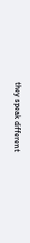they speak different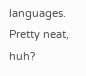languages. Pretty neat, huh?